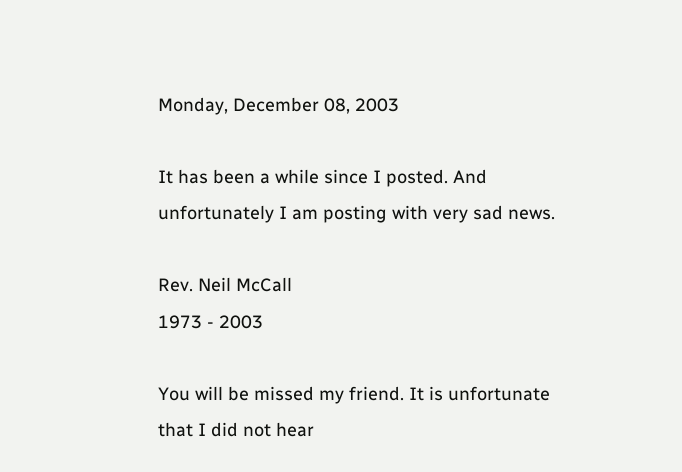Monday, December 08, 2003

It has been a while since I posted. And unfortunately I am posting with very sad news.

Rev. Neil McCall
1973 - 2003

You will be missed my friend. It is unfortunate that I did not hear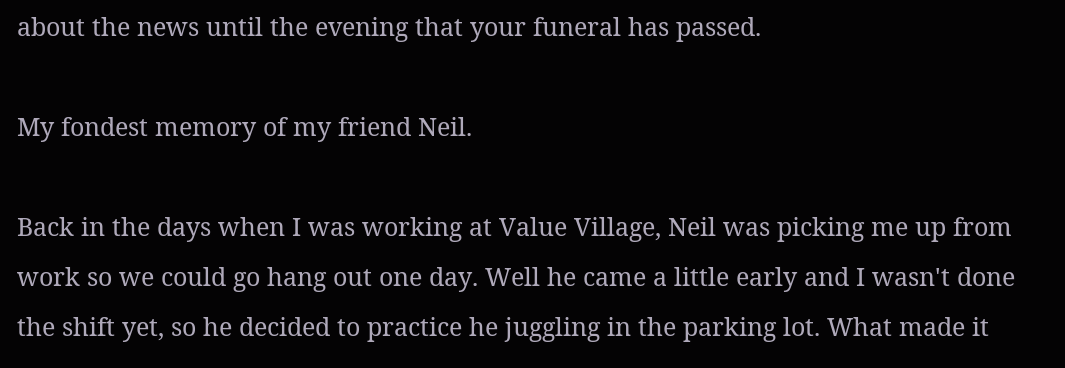about the news until the evening that your funeral has passed.

My fondest memory of my friend Neil.

Back in the days when I was working at Value Village, Neil was picking me up from work so we could go hang out one day. Well he came a little early and I wasn't done the shift yet, so he decided to practice he juggling in the parking lot. What made it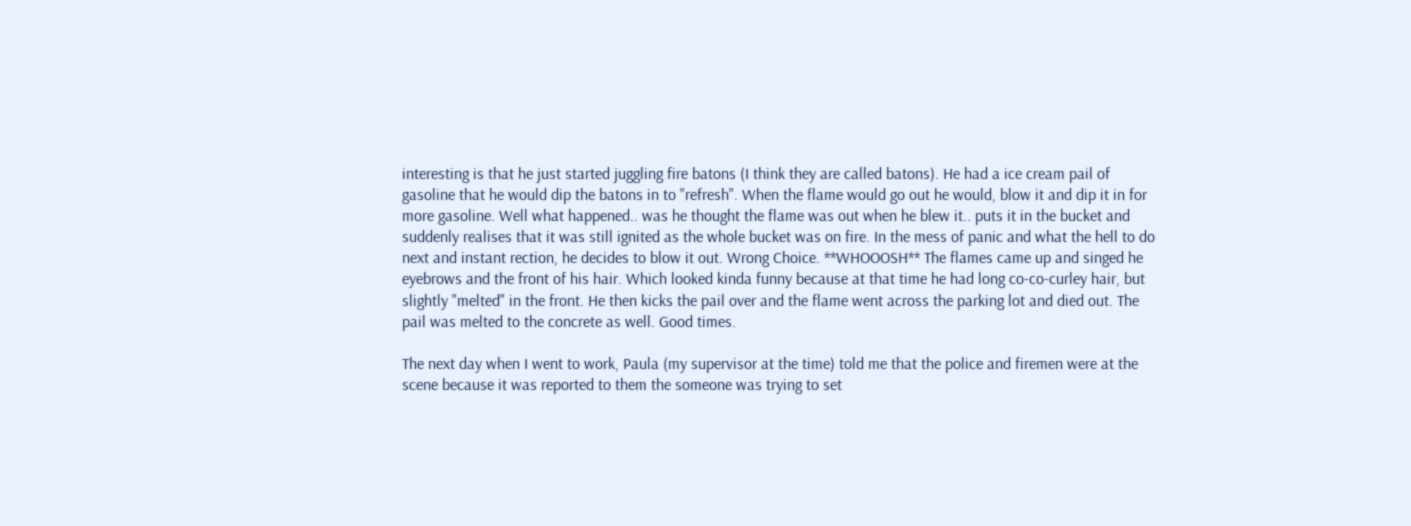interesting is that he just started juggling fire batons (I think they are called batons). He had a ice cream pail of gasoline that he would dip the batons in to "refresh". When the flame would go out he would, blow it and dip it in for more gasoline. Well what happened.. was he thought the flame was out when he blew it.. puts it in the bucket and suddenly realises that it was still ignited as the whole bucket was on fire. In the mess of panic and what the hell to do next and instant rection, he decides to blow it out. Wrong Choice. **WHOOOSH** The flames came up and singed he eyebrows and the front of his hair. Which looked kinda funny because at that time he had long co-co-curley hair, but slightly "melted" in the front. He then kicks the pail over and the flame went across the parking lot and died out. The pail was melted to the concrete as well. Good times.

The next day when I went to work, Paula (my supervisor at the time) told me that the police and firemen were at the scene because it was reported to them the someone was trying to set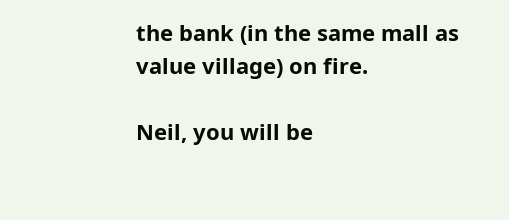the bank (in the same mall as value village) on fire.

Neil, you will be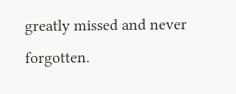greatly missed and never forgotten.